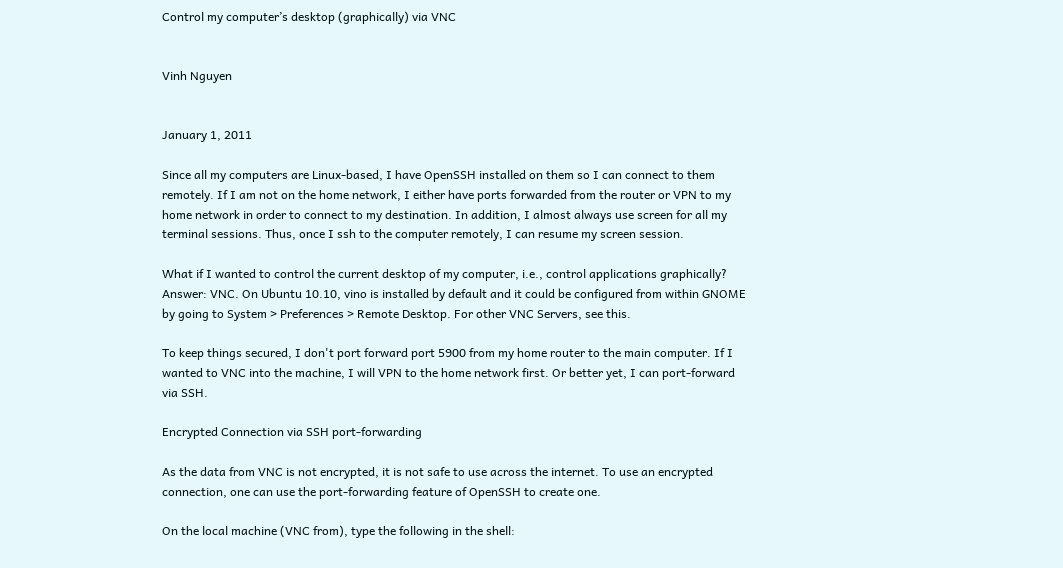Control my computer’s desktop (graphically) via VNC


Vinh Nguyen


January 1, 2011

Since all my computers are Linux-based, I have OpenSSH installed on them so I can connect to them remotely. If I am not on the home network, I either have ports forwarded from the router or VPN to my home network in order to connect to my destination. In addition, I almost always use screen for all my terminal sessions. Thus, once I ssh to the computer remotely, I can resume my screen session.

What if I wanted to control the current desktop of my computer, i.e., control applications graphically? Answer: VNC. On Ubuntu 10.10, vino is installed by default and it could be configured from within GNOME by going to System > Preferences > Remote Desktop. For other VNC Servers, see this.

To keep things secured, I don't port forward port 5900 from my home router to the main computer. If I wanted to VNC into the machine, I will VPN to the home network first. Or better yet, I can port-forward via SSH.

Encrypted Connection via SSH port-forwarding

As the data from VNC is not encrypted, it is not safe to use across the internet. To use an encrypted connection, one can use the port-forwarding feature of OpenSSH to create one.

On the local machine (VNC from), type the following in the shell: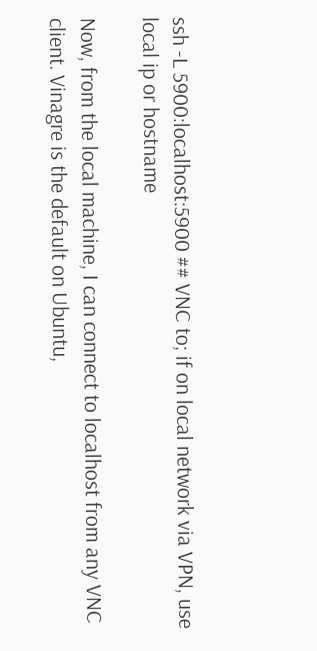ssh -L 5900:localhost:5900 ## VNC to; if on local network via VPN, use local ip or hostname

Now, from the local machine, I can connect to localhost from any VNC client. Vinagre is the default on Ubuntu,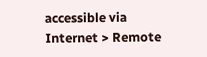accessible via Internet > Remote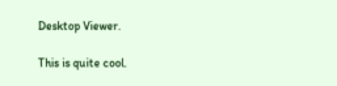Desktop Viewer.

This is quite cool.